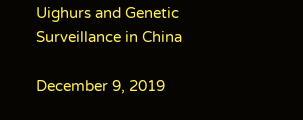Uighurs and Genetic Surveillance in China

December 9, 2019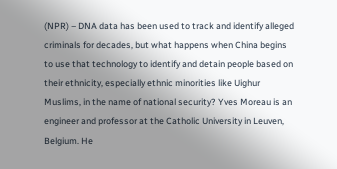(NPR) – DNA data has been used to track and identify alleged criminals for decades, but what happens when China begins to use that technology to identify and detain people based on their ethnicity, especially ethnic minorities like Uighur Muslims, in the name of national security? Yves Moreau is an engineer and professor at the Catholic University in Leuven, Belgium. He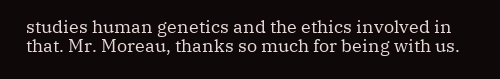studies human genetics and the ethics involved in that. Mr. Moreau, thanks so much for being with us.